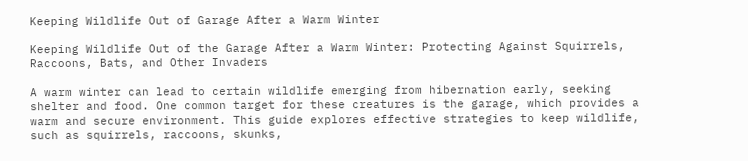Keeping Wildlife Out of Garage After a Warm Winter

Keeping Wildlife Out of the Garage After a Warm Winter: Protecting Against Squirrels, Raccoons, Bats, and Other Invaders

A warm winter can lead to certain wildlife emerging from hibernation early, seeking shelter and food. One common target for these creatures is the garage, which provides a warm and secure environment. This guide explores effective strategies to keep wildlife, such as squirrels, raccoons, skunks,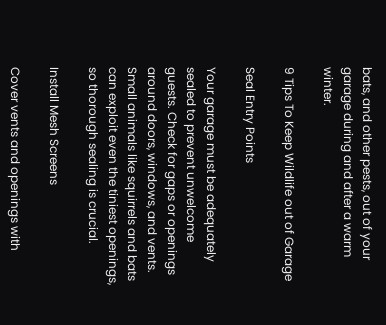bats, and other pests, out of your garage during and after a warm winter.

9 Tips To Keep Wildlife out of Garage

Seal Entry Points

Your garage must be adequately sealed to prevent unwelcome guests. Check for gaps or openings around doors, windows, and vents. Small animals like squirrels and bats can exploit even the tiniest openings, so thorough sealing is crucial.

Install Mesh Screens

Cover vents and openings with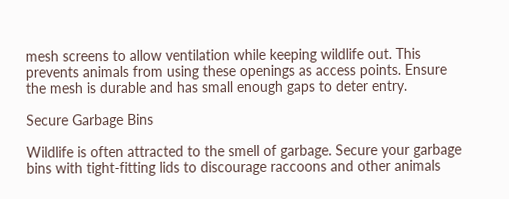mesh screens to allow ventilation while keeping wildlife out. This prevents animals from using these openings as access points. Ensure the mesh is durable and has small enough gaps to deter entry.

Secure Garbage Bins

Wildlife is often attracted to the smell of garbage. Secure your garbage bins with tight-fitting lids to discourage raccoons and other animals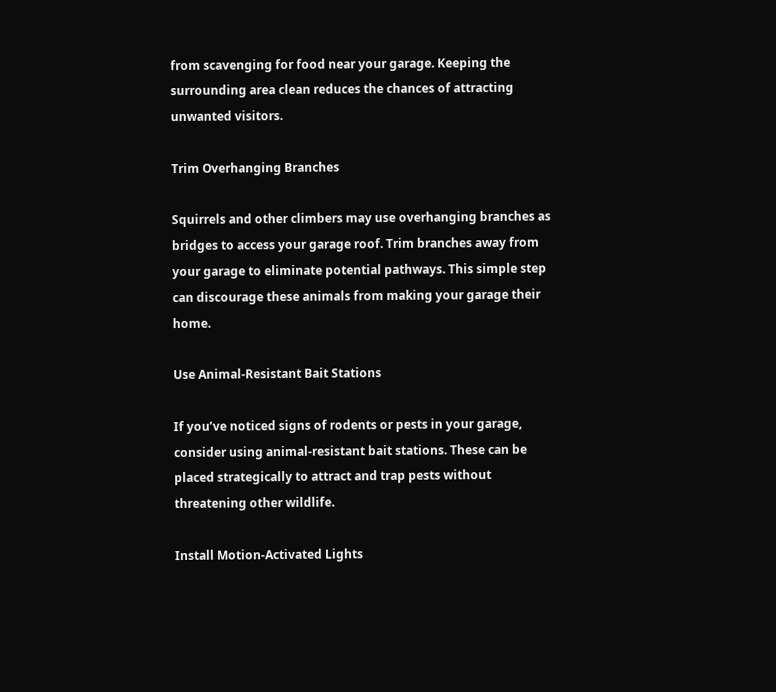from scavenging for food near your garage. Keeping the surrounding area clean reduces the chances of attracting unwanted visitors.

Trim Overhanging Branches

Squirrels and other climbers may use overhanging branches as bridges to access your garage roof. Trim branches away from your garage to eliminate potential pathways. This simple step can discourage these animals from making your garage their home.

Use Animal-Resistant Bait Stations

If you’ve noticed signs of rodents or pests in your garage, consider using animal-resistant bait stations. These can be placed strategically to attract and trap pests without threatening other wildlife.

Install Motion-Activated Lights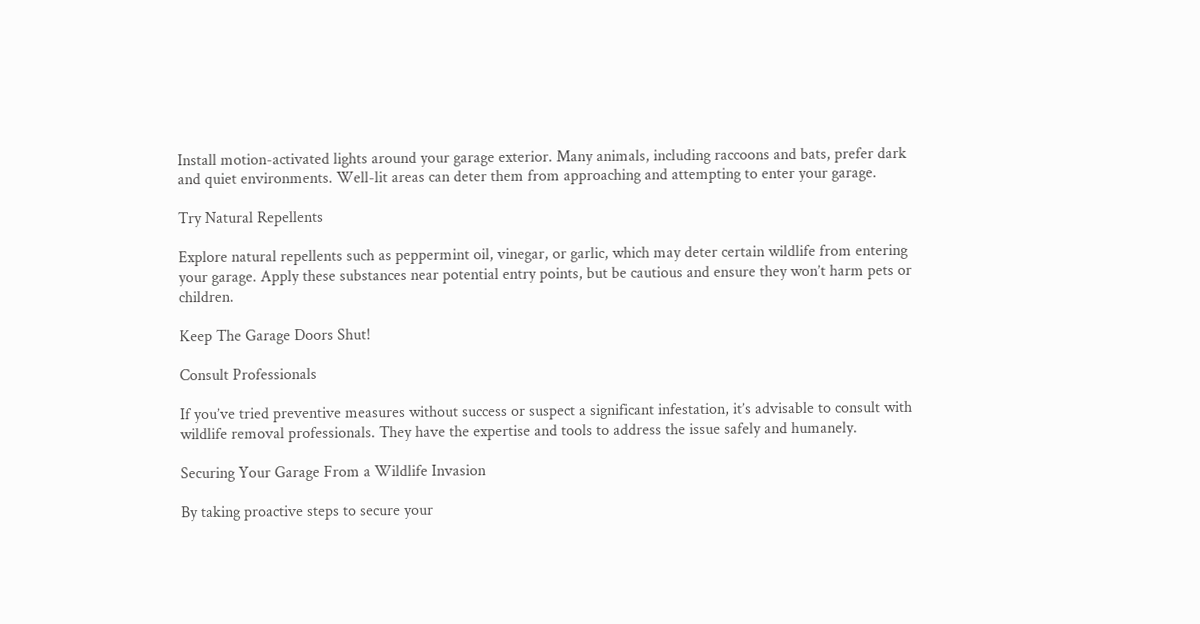Install motion-activated lights around your garage exterior. Many animals, including raccoons and bats, prefer dark and quiet environments. Well-lit areas can deter them from approaching and attempting to enter your garage.

Try Natural Repellents

Explore natural repellents such as peppermint oil, vinegar, or garlic, which may deter certain wildlife from entering your garage. Apply these substances near potential entry points, but be cautious and ensure they won’t harm pets or children.

Keep The Garage Doors Shut!

Consult Professionals

If you’ve tried preventive measures without success or suspect a significant infestation, it’s advisable to consult with wildlife removal professionals. They have the expertise and tools to address the issue safely and humanely.

Securing Your Garage From a Wildlife Invasion

By taking proactive steps to secure your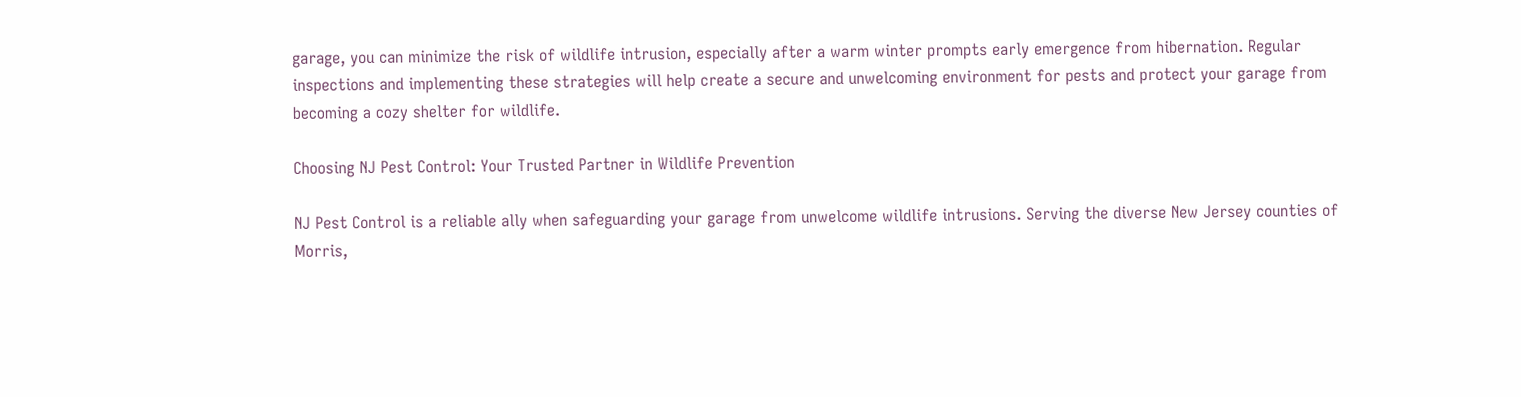garage, you can minimize the risk of wildlife intrusion, especially after a warm winter prompts early emergence from hibernation. Regular inspections and implementing these strategies will help create a secure and unwelcoming environment for pests and protect your garage from becoming a cozy shelter for wildlife.

Choosing NJ Pest Control: Your Trusted Partner in Wildlife Prevention

NJ Pest Control is a reliable ally when safeguarding your garage from unwelcome wildlife intrusions. Serving the diverse New Jersey counties of Morris,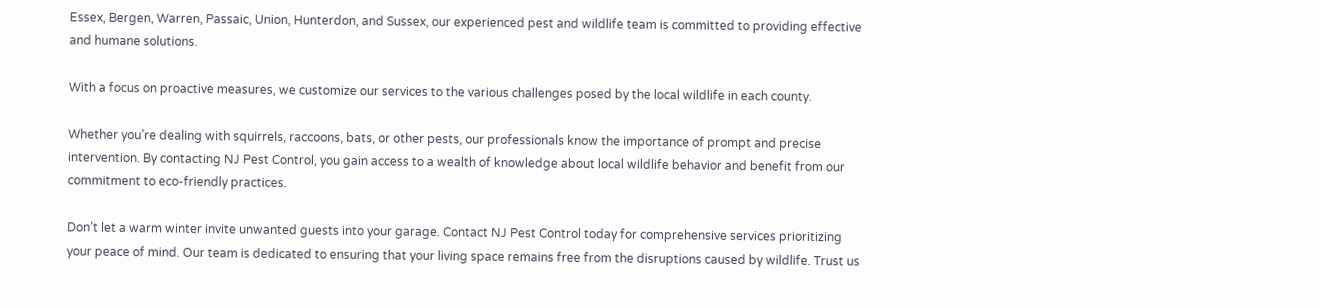Essex, Bergen, Warren, Passaic, Union, Hunterdon, and Sussex, our experienced pest and wildlife team is committed to providing effective and humane solutions.

With a focus on proactive measures, we customize our services to the various challenges posed by the local wildlife in each county.

Whether you’re dealing with squirrels, raccoons, bats, or other pests, our professionals know the importance of prompt and precise intervention. By contacting NJ Pest Control, you gain access to a wealth of knowledge about local wildlife behavior and benefit from our commitment to eco-friendly practices.

Don’t let a warm winter invite unwanted guests into your garage. Contact NJ Pest Control today for comprehensive services prioritizing your peace of mind. Our team is dedicated to ensuring that your living space remains free from the disruptions caused by wildlife. Trust us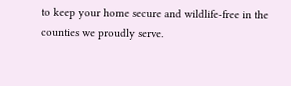to keep your home secure and wildlife-free in the counties we proudly serve.